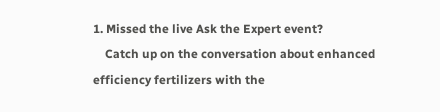1. Missed the live Ask the Expert event?
    Catch up on the conversation about enhanced efficiency fertilizers with the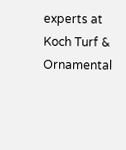experts at Koch Turf & Ornamental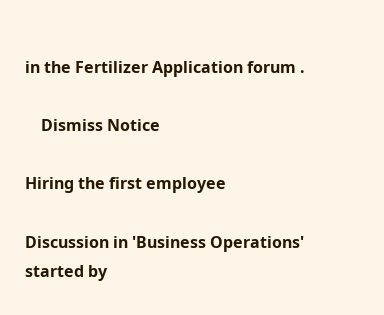in the Fertilizer Application forum .

    Dismiss Notice

Hiring the first employee

Discussion in 'Business Operations' started by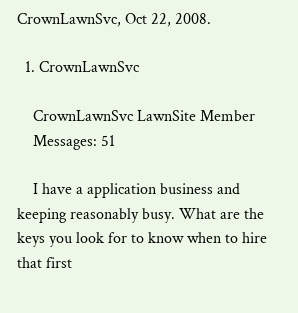CrownLawnSvc, Oct 22, 2008.

  1. CrownLawnSvc

    CrownLawnSvc LawnSite Member
    Messages: 51

    I have a application business and keeping reasonably busy. What are the keys you look for to know when to hire that first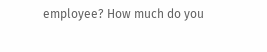employee? How much do you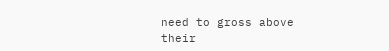need to gross above their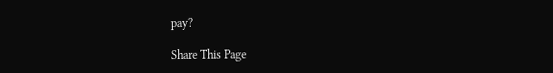pay?

Share This Page